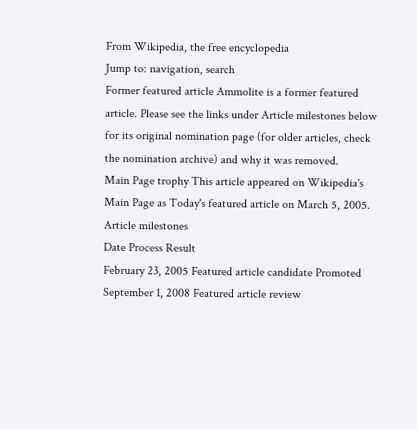From Wikipedia, the free encyclopedia
Jump to: navigation, search
Former featured article Ammolite is a former featured article. Please see the links under Article milestones below for its original nomination page (for older articles, check the nomination archive) and why it was removed.
Main Page trophy This article appeared on Wikipedia's Main Page as Today's featured article on March 5, 2005.
Article milestones
Date Process Result
February 23, 2005 Featured article candidate Promoted
September 1, 2008 Featured article review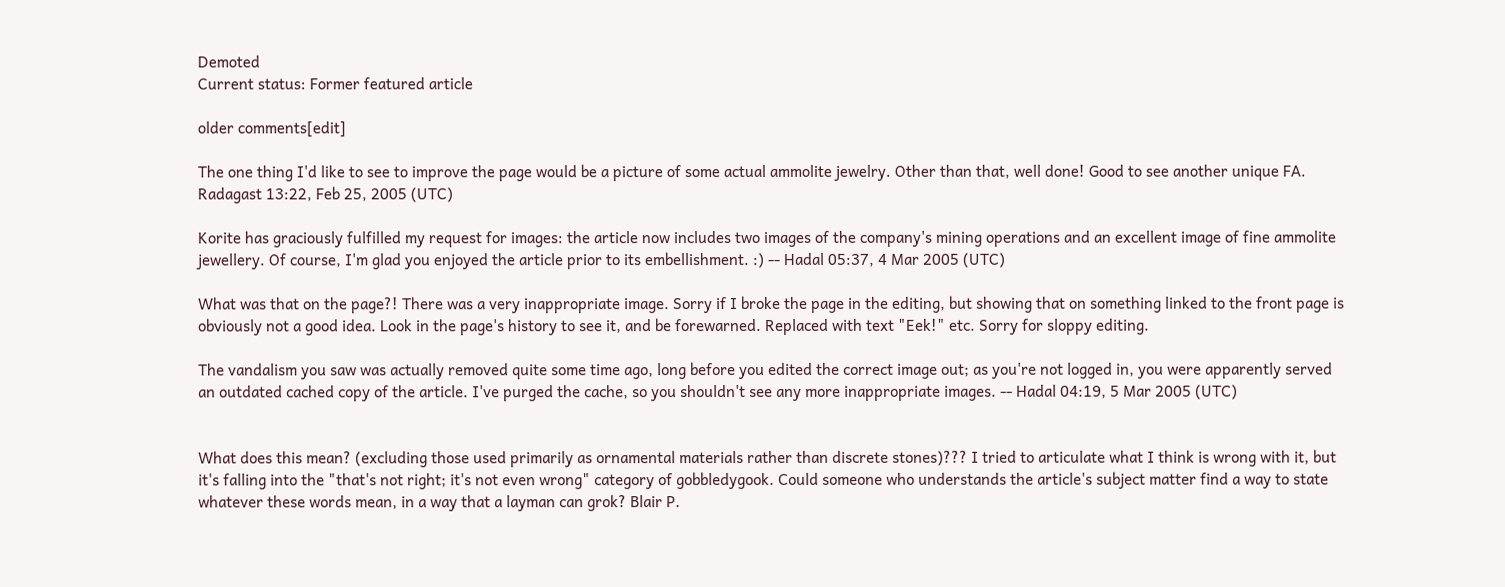Demoted
Current status: Former featured article

older comments[edit]

The one thing I'd like to see to improve the page would be a picture of some actual ammolite jewelry. Other than that, well done! Good to see another unique FA. Radagast 13:22, Feb 25, 2005 (UTC)

Korite has graciously fulfilled my request for images: the article now includes two images of the company's mining operations and an excellent image of fine ammolite jewellery. Of course, I'm glad you enjoyed the article prior to its embellishment. :) -- Hadal 05:37, 4 Mar 2005 (UTC)

What was that on the page?! There was a very inappropriate image. Sorry if I broke the page in the editing, but showing that on something linked to the front page is obviously not a good idea. Look in the page's history to see it, and be forewarned. Replaced with text "Eek!" etc. Sorry for sloppy editing.

The vandalism you saw was actually removed quite some time ago, long before you edited the correct image out; as you're not logged in, you were apparently served an outdated cached copy of the article. I've purged the cache, so you shouldn't see any more inappropriate images. -- Hadal 04:19, 5 Mar 2005 (UTC)


What does this mean? (excluding those used primarily as ornamental materials rather than discrete stones)??? I tried to articulate what I think is wrong with it, but it's falling into the "that's not right; it's not even wrong" category of gobbledygook. Could someone who understands the article's subject matter find a way to state whatever these words mean, in a way that a layman can grok? Blair P.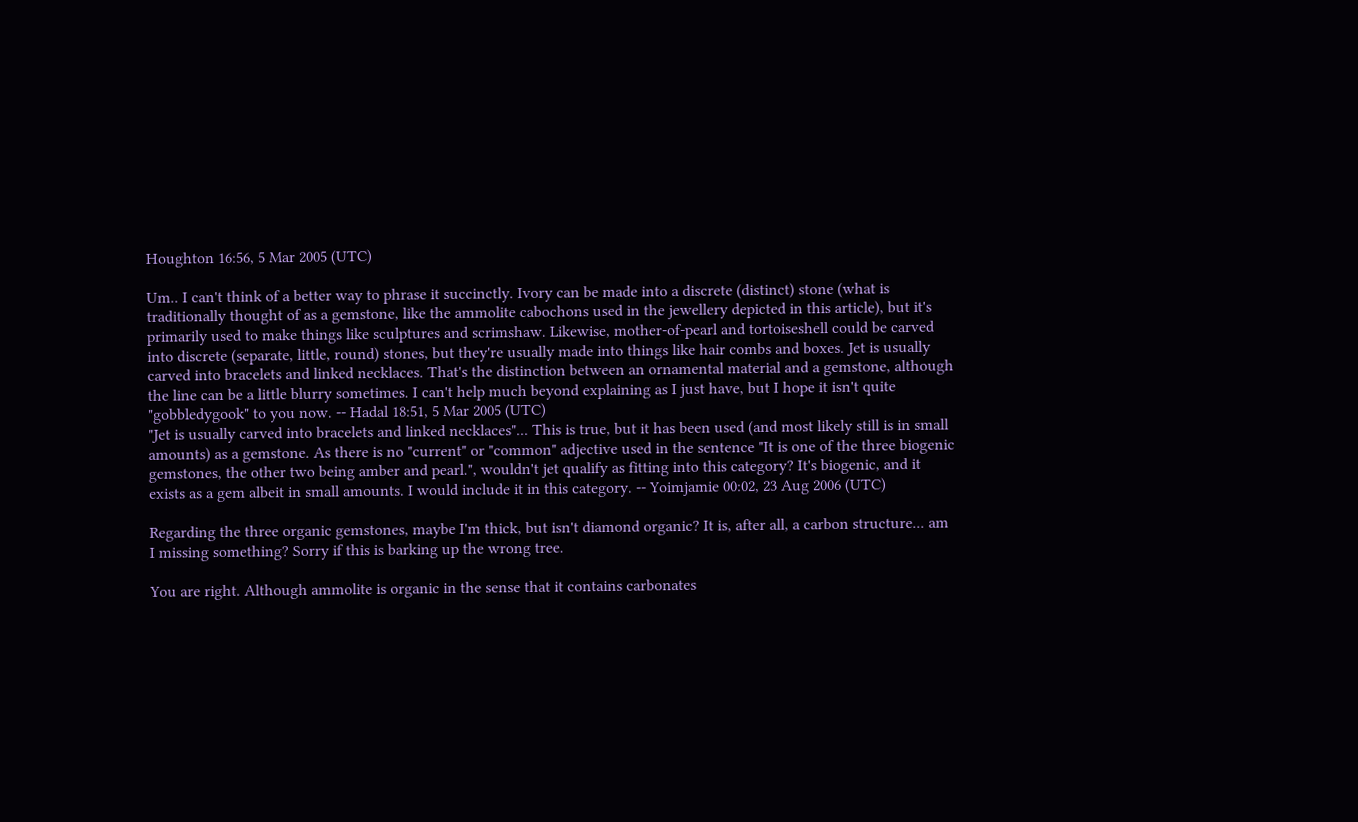Houghton 16:56, 5 Mar 2005 (UTC)

Um.. I can't think of a better way to phrase it succinctly. Ivory can be made into a discrete (distinct) stone (what is traditionally thought of as a gemstone, like the ammolite cabochons used in the jewellery depicted in this article), but it's primarily used to make things like sculptures and scrimshaw. Likewise, mother-of-pearl and tortoiseshell could be carved into discrete (separate, little, round) stones, but they're usually made into things like hair combs and boxes. Jet is usually carved into bracelets and linked necklaces. That's the distinction between an ornamental material and a gemstone, although the line can be a little blurry sometimes. I can't help much beyond explaining as I just have, but I hope it isn't quite "gobbledygook" to you now. -- Hadal 18:51, 5 Mar 2005 (UTC)
"Jet is usually carved into bracelets and linked necklaces"... This is true, but it has been used (and most likely still is in small amounts) as a gemstone. As there is no "current" or "common" adjective used in the sentence "It is one of the three biogenic gemstones, the other two being amber and pearl.", wouldn't jet qualify as fitting into this category? It's biogenic, and it exists as a gem albeit in small amounts. I would include it in this category. -- Yoimjamie 00:02, 23 Aug 2006 (UTC)

Regarding the three organic gemstones, maybe I'm thick, but isn't diamond organic? It is, after all, a carbon structure... am I missing something? Sorry if this is barking up the wrong tree.

You are right. Although ammolite is organic in the sense that it contains carbonates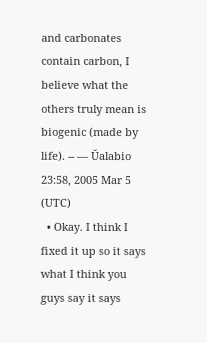and carbonates contain carbon, I believe what the others truly mean is biogenic (made by life). -- — Ŭalabio 23:58, 2005 Mar 5 (UTC)
  • Okay. I think I fixed it up so it says what I think you guys say it says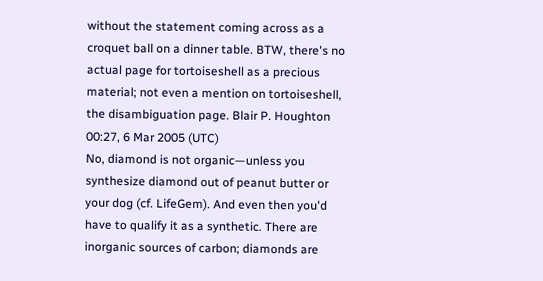without the statement coming across as a croquet ball on a dinner table. BTW, there's no actual page for tortoiseshell as a precious material; not even a mention on tortoiseshell, the disambiguation page. Blair P. Houghton 00:27, 6 Mar 2005 (UTC)
No, diamond is not organic—unless you synthesize diamond out of peanut butter or your dog (cf. LifeGem). And even then you'd have to qualify it as a synthetic. There are inorganic sources of carbon; diamonds are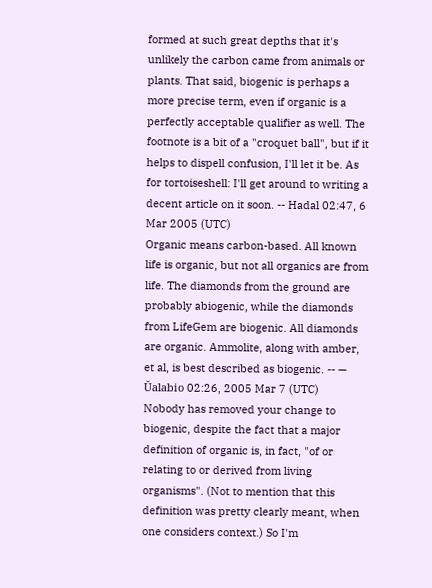formed at such great depths that it's unlikely the carbon came from animals or plants. That said, biogenic is perhaps a more precise term, even if organic is a perfectly acceptable qualifier as well. The footnote is a bit of a "croquet ball", but if it helps to dispell confusion, I'll let it be. As for tortoiseshell: I'll get around to writing a decent article on it soon. -- Hadal 02:47, 6 Mar 2005 (UTC)
Organic means carbon-based. All known life is organic, but not all organics are from life. The diamonds from the ground are probably abiogenic, while the diamonds from LifeGem are biogenic. All diamonds are organic. Ammolite, along with amber, et al, is best described as biogenic. -- — Ŭalabio 02:26, 2005 Mar 7 (UTC)
Nobody has removed your change to biogenic, despite the fact that a major definition of organic is, in fact, "of or relating to or derived from living organisms". (Not to mention that this definition was pretty clearly meant, when one considers context.) So I'm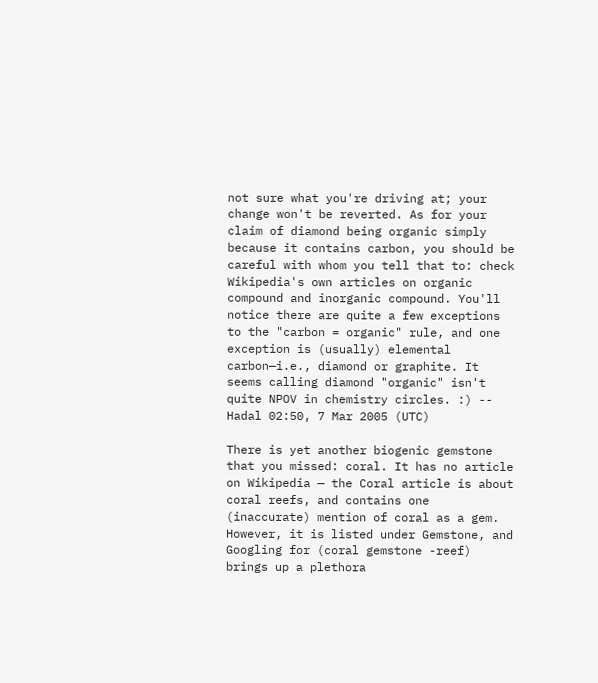not sure what you're driving at; your change won't be reverted. As for your claim of diamond being organic simply because it contains carbon, you should be careful with whom you tell that to: check Wikipedia's own articles on organic compound and inorganic compound. You'll notice there are quite a few exceptions to the "carbon = organic" rule, and one exception is (usually) elemental carbon—i.e., diamond or graphite. It seems calling diamond "organic" isn't quite NPOV in chemistry circles. :) -- Hadal 02:50, 7 Mar 2005 (UTC)

There is yet another biogenic gemstone that you missed: coral. It has no article on Wikipedia — the Coral article is about coral reefs, and contains one (inaccurate) mention of coral as a gem. However, it is listed under Gemstone, and Googling for (coral gemstone -reef) brings up a plethora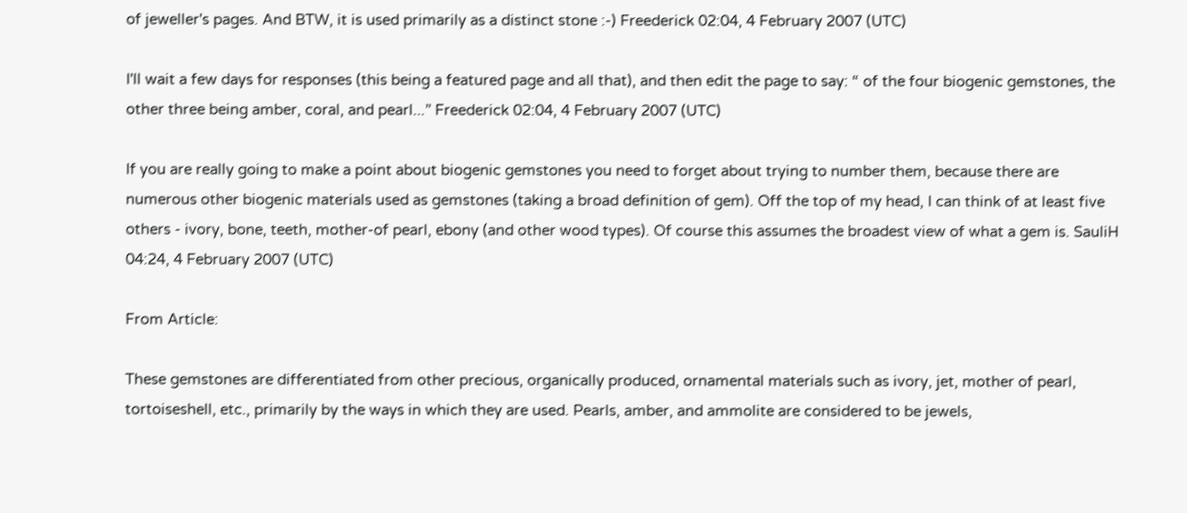of jeweller's pages. And BTW, it is used primarily as a distinct stone :-) Freederick 02:04, 4 February 2007 (UTC)

I'll wait a few days for responses (this being a featured page and all that), and then edit the page to say: “ of the four biogenic gemstones, the other three being amber, coral, and pearl...” Freederick 02:04, 4 February 2007 (UTC)

If you are really going to make a point about biogenic gemstones you need to forget about trying to number them, because there are numerous other biogenic materials used as gemstones (taking a broad definition of gem). Off the top of my head, I can think of at least five others - ivory, bone, teeth, mother-of pearl, ebony (and other wood types). Of course this assumes the broadest view of what a gem is. SauliH 04:24, 4 February 2007 (UTC)

From Article:

These gemstones are differentiated from other precious, organically produced, ornamental materials such as ivory, jet, mother of pearl, tortoiseshell, etc., primarily by the ways in which they are used. Pearls, amber, and ammolite are considered to be jewels,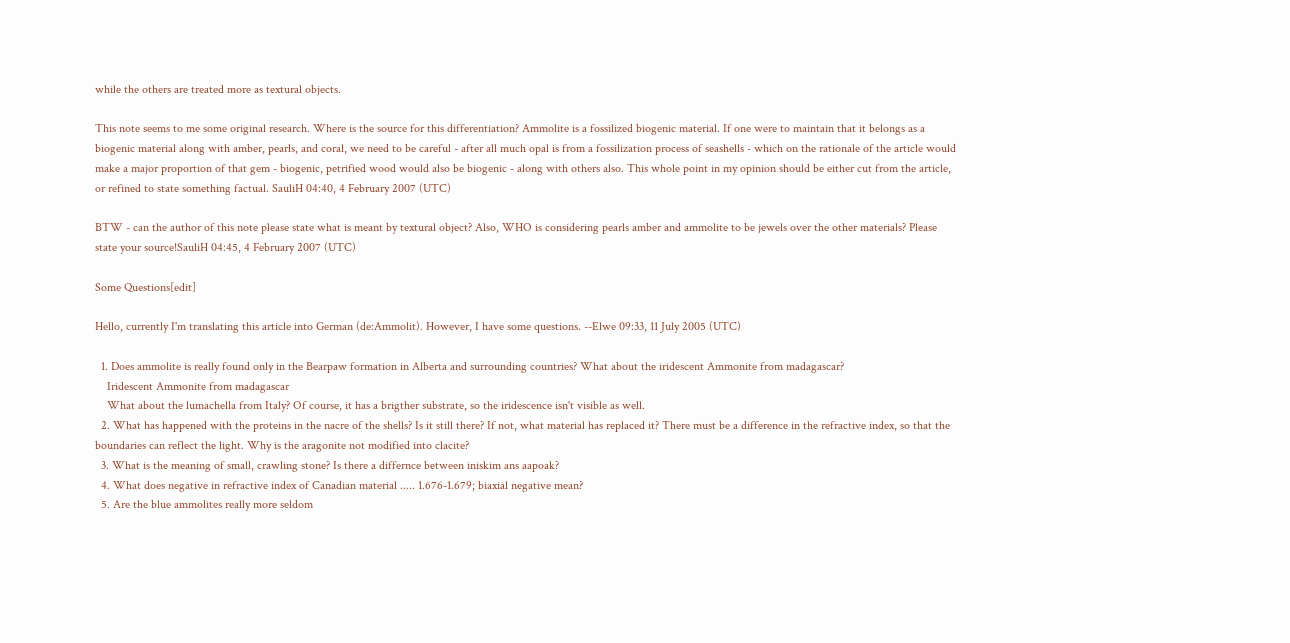while the others are treated more as textural objects.

This note seems to me some original research. Where is the source for this differentiation? Ammolite is a fossilized biogenic material. If one were to maintain that it belongs as a biogenic material along with amber, pearls, and coral, we need to be careful - after all much opal is from a fossilization process of seashells - which on the rationale of the article would make a major proportion of that gem - biogenic, petrified wood would also be biogenic - along with others also. This whole point in my opinion should be either cut from the article, or refined to state something factual. SauliH 04:40, 4 February 2007 (UTC)

BTW - can the author of this note please state what is meant by textural object? Also, WHO is considering pearls amber and ammolite to be jewels over the other materials? Please state your source!SauliH 04:45, 4 February 2007 (UTC)

Some Questions[edit]

Hello, currently I'm translating this article into German (de:Ammolit). However, I have some questions. --Elwe 09:33, 11 July 2005 (UTC)

  1. Does ammolite is really found only in the Bearpaw formation in Alberta and surrounding countries? What about the iridescent Ammonite from madagascar?
    Iridescent Ammonite from madagascar
    What about the lumachella from Italy? Of course, it has a brigther substrate, so the iridescence isn't visible as well.
  2. What has happened with the proteins in the nacre of the shells? Is it still there? If not, what material has replaced it? There must be a difference in the refractive index, so that the boundaries can reflect the light. Why is the aragonite not modified into clacite?
  3. What is the meaning of small, crawling stone? Is there a differnce between iniskim ans aapoak?
  4. What does negative in refractive index of Canadian material ..... 1.676-1.679; biaxial negative mean?
  5. Are the blue ammolites really more seldom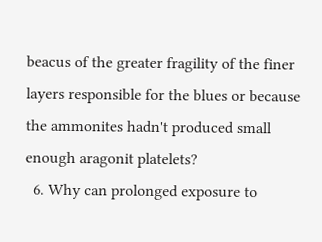beacus of the greater fragility of the finer layers responsible for the blues or because the ammonites hadn't produced small enough aragonit platelets?
  6. Why can prolonged exposure to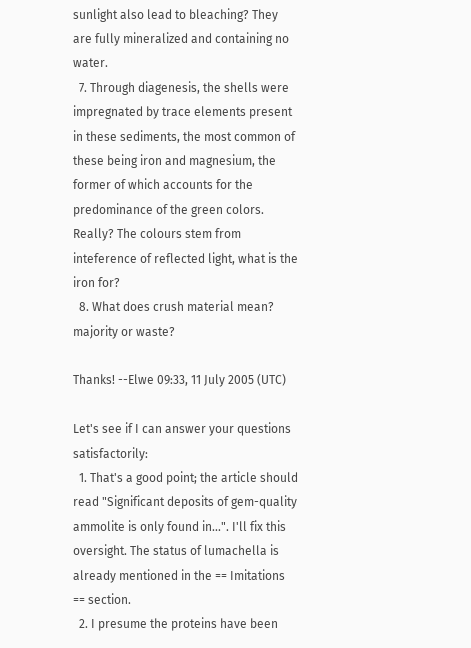sunlight also lead to bleaching? They are fully mineralized and containing no water.
  7. Through diagenesis, the shells were impregnated by trace elements present in these sediments, the most common of these being iron and magnesium, the former of which accounts for the predominance of the green colors. Really? The colours stem from inteference of reflected light, what is the iron for?
  8. What does crush material mean? majority or waste?

Thanks! --Elwe 09:33, 11 July 2005 (UTC)

Let's see if I can answer your questions satisfactorily:
  1. That's a good point; the article should read "Significant deposits of gem-quality ammolite is only found in...". I'll fix this oversight. The status of lumachella is already mentioned in the == Imitations == section.
  2. I presume the proteins have been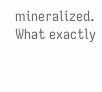mineralized. What exactly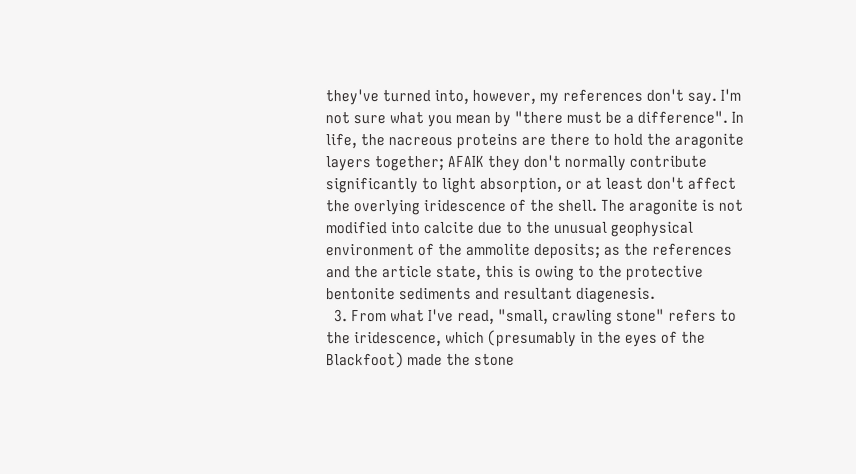they've turned into, however, my references don't say. I'm not sure what you mean by "there must be a difference". In life, the nacreous proteins are there to hold the aragonite layers together; AFAIK they don't normally contribute significantly to light absorption, or at least don't affect the overlying iridescence of the shell. The aragonite is not modified into calcite due to the unusual geophysical environment of the ammolite deposits; as the references and the article state, this is owing to the protective bentonite sediments and resultant diagenesis.
  3. From what I've read, "small, crawling stone" refers to the iridescence, which (presumably in the eyes of the Blackfoot) made the stone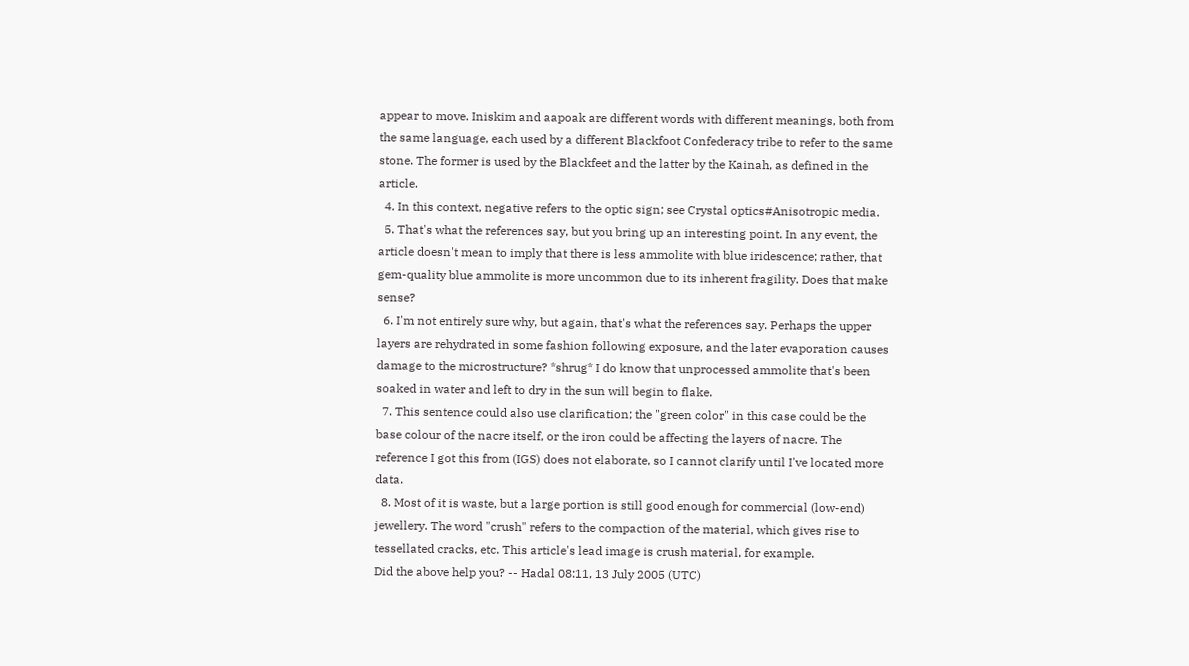appear to move. Iniskim and aapoak are different words with different meanings, both from the same language, each used by a different Blackfoot Confederacy tribe to refer to the same stone. The former is used by the Blackfeet and the latter by the Kainah, as defined in the article.
  4. In this context, negative refers to the optic sign; see Crystal optics#Anisotropic media.
  5. That's what the references say, but you bring up an interesting point. In any event, the article doesn't mean to imply that there is less ammolite with blue iridescence; rather, that gem-quality blue ammolite is more uncommon due to its inherent fragility. Does that make sense?
  6. I'm not entirely sure why, but again, that's what the references say. Perhaps the upper layers are rehydrated in some fashion following exposure, and the later evaporation causes damage to the microstructure? *shrug* I do know that unprocessed ammolite that's been soaked in water and left to dry in the sun will begin to flake.
  7. This sentence could also use clarification; the "green color" in this case could be the base colour of the nacre itself, or the iron could be affecting the layers of nacre. The reference I got this from (IGS) does not elaborate, so I cannot clarify until I've located more data.
  8. Most of it is waste, but a large portion is still good enough for commercial (low-end) jewellery. The word "crush" refers to the compaction of the material, which gives rise to tessellated cracks, etc. This article's lead image is crush material, for example.
Did the above help you? -- Hadal 08:11, 13 July 2005 (UTC)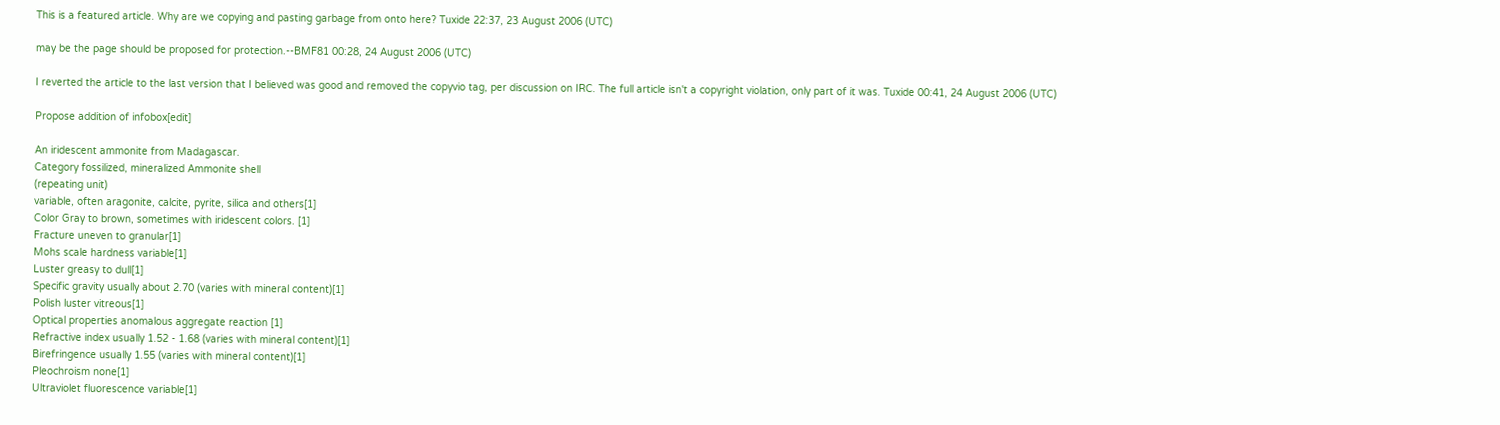This is a featured article. Why are we copying and pasting garbage from onto here? Tuxide 22:37, 23 August 2006 (UTC)

may be the page should be proposed for protection.--BMF81 00:28, 24 August 2006 (UTC)

I reverted the article to the last version that I believed was good and removed the copyvio tag, per discussion on IRC. The full article isn't a copyright violation, only part of it was. Tuxide 00:41, 24 August 2006 (UTC)

Propose addition of infobox[edit]

An iridescent ammonite from Madagascar.
Category fossilized, mineralized Ammonite shell
(repeating unit)
variable, often aragonite, calcite, pyrite, silica and others[1]
Color Gray to brown, sometimes with iridescent colors. [1]
Fracture uneven to granular[1]
Mohs scale hardness variable[1]
Luster greasy to dull[1]
Specific gravity usually about 2.70 (varies with mineral content)[1]
Polish luster vitreous[1]
Optical properties anomalous aggregate reaction [1]
Refractive index usually 1.52 - 1.68 (varies with mineral content)[1]
Birefringence usually 1.55 (varies with mineral content)[1]
Pleochroism none[1]
Ultraviolet fluorescence variable[1]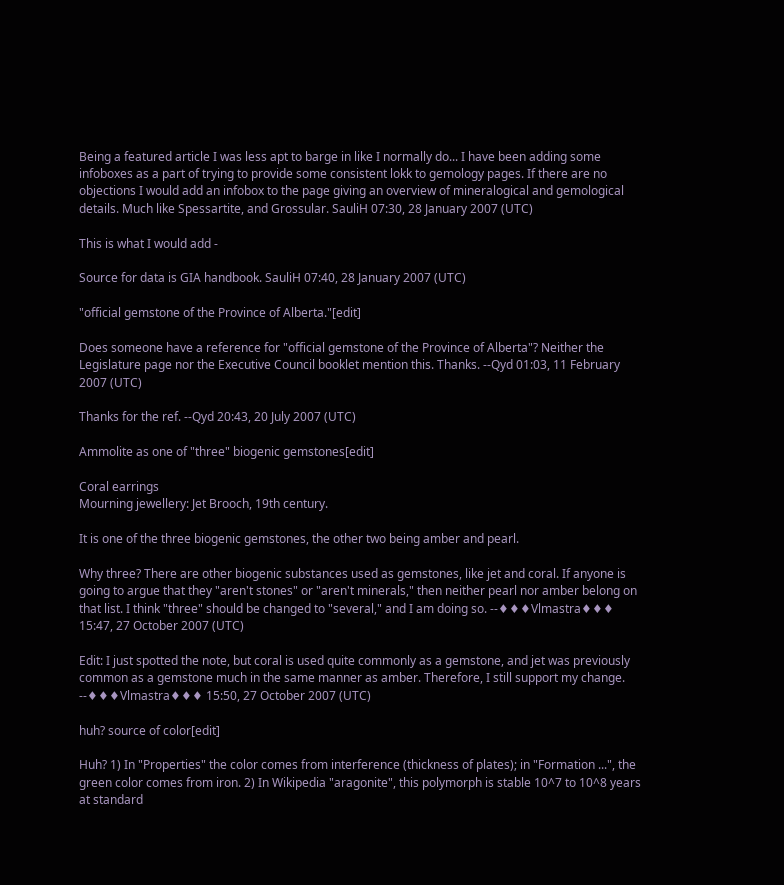Being a featured article I was less apt to barge in like I normally do... I have been adding some infoboxes as a part of trying to provide some consistent lokk to gemology pages. If there are no objections I would add an infobox to the page giving an overview of mineralogical and gemological details. Much like Spessartite, and Grossular. SauliH 07:30, 28 January 2007 (UTC)

This is what I would add -

Source for data is GIA handbook. SauliH 07:40, 28 January 2007 (UTC)

"official gemstone of the Province of Alberta."[edit]

Does someone have a reference for "official gemstone of the Province of Alberta"? Neither the Legislature page nor the Executive Council booklet mention this. Thanks. --Qyd 01:03, 11 February 2007 (UTC)

Thanks for the ref. --Qyd 20:43, 20 July 2007 (UTC)

Ammolite as one of "three" biogenic gemstones[edit]

Coral earrings
Mourning jewellery: Jet Brooch, 19th century.

It is one of the three biogenic gemstones, the other two being amber and pearl.

Why three? There are other biogenic substances used as gemstones, like jet and coral. If anyone is going to argue that they "aren't stones" or "aren't minerals," then neither pearl nor amber belong on that list. I think "three" should be changed to "several," and I am doing so. --♦♦♦Vlmastra♦♦♦ 15:47, 27 October 2007 (UTC)

Edit: I just spotted the note, but coral is used quite commonly as a gemstone, and jet was previously common as a gemstone much in the same manner as amber. Therefore, I still support my change. --♦♦♦Vlmastra♦♦♦ 15:50, 27 October 2007 (UTC)

huh? source of color[edit]

Huh? 1) In "Properties" the color comes from interference (thickness of plates); in "Formation ...", the green color comes from iron. 2) In Wikipedia "aragonite", this polymorph is stable 10^7 to 10^8 years at standard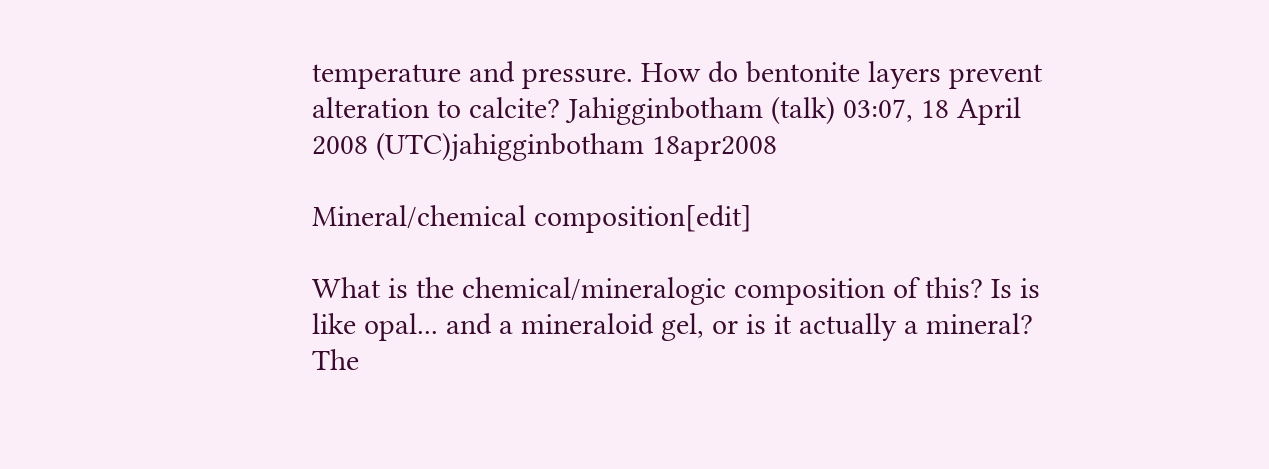temperature and pressure. How do bentonite layers prevent alteration to calcite? Jahigginbotham (talk) 03:07, 18 April 2008 (UTC)jahigginbotham 18apr2008

Mineral/chemical composition[edit]

What is the chemical/mineralogic composition of this? Is is like opal... and a mineraloid gel, or is it actually a mineral? The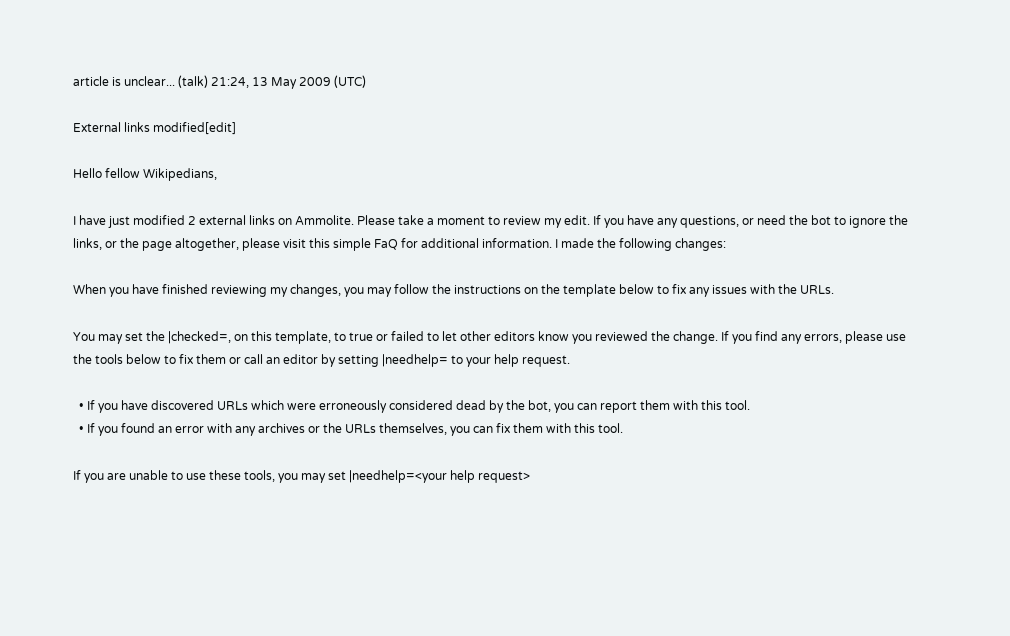article is unclear... (talk) 21:24, 13 May 2009 (UTC)

External links modified[edit]

Hello fellow Wikipedians,

I have just modified 2 external links on Ammolite. Please take a moment to review my edit. If you have any questions, or need the bot to ignore the links, or the page altogether, please visit this simple FaQ for additional information. I made the following changes:

When you have finished reviewing my changes, you may follow the instructions on the template below to fix any issues with the URLs.

You may set the |checked=, on this template, to true or failed to let other editors know you reviewed the change. If you find any errors, please use the tools below to fix them or call an editor by setting |needhelp= to your help request.

  • If you have discovered URLs which were erroneously considered dead by the bot, you can report them with this tool.
  • If you found an error with any archives or the URLs themselves, you can fix them with this tool.

If you are unable to use these tools, you may set |needhelp=<your help request>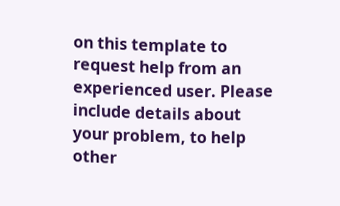on this template to request help from an experienced user. Please include details about your problem, to help other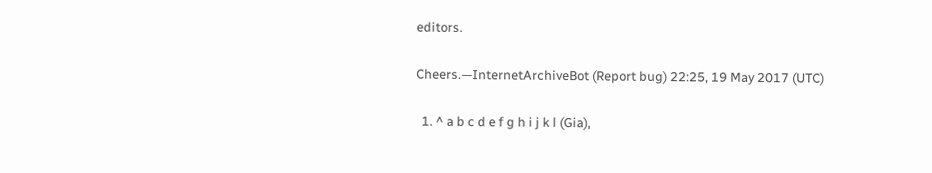editors.

Cheers.—InternetArchiveBot (Report bug) 22:25, 19 May 2017 (UTC)

  1. ^ a b c d e f g h i j k l (Gia),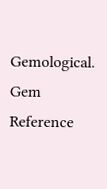Gemological. Gem Reference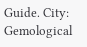Guide. City: Gemological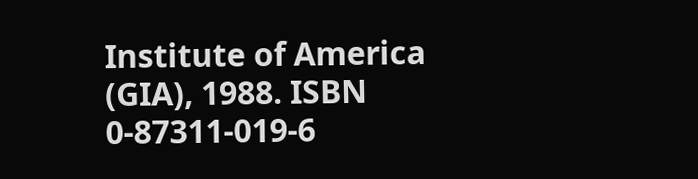Institute of America (GIA), 1988. ISBN 0-87311-019-6